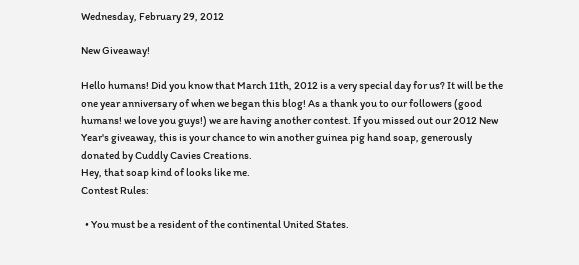Wednesday, February 29, 2012

New Giveaway!

Hello humans! Did you know that March 11th, 2012 is a very special day for us? It will be the one year anniversary of when we began this blog! As a thank you to our followers (good humans! we love you guys!) we are having another contest. If you missed out our 2012 New Year's giveaway, this is your chance to win another guinea pig hand soap, generously donated by Cuddly Cavies Creations.
Hey, that soap kind of looks like me.
Contest Rules:

  • You must be a resident of the continental United States.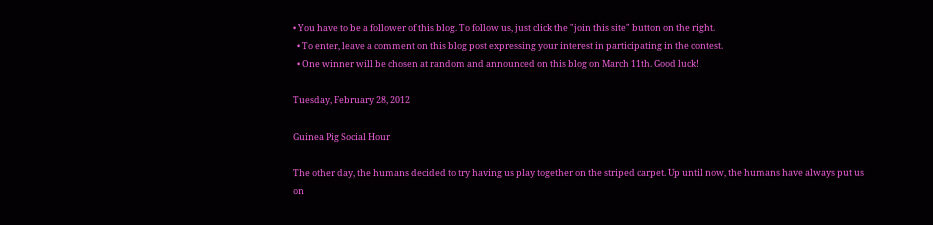• You have to be a follower of this blog. To follow us, just click the "join this site" button on the right.
  • To enter, leave a comment on this blog post expressing your interest in participating in the contest.
  • One winner will be chosen at random and announced on this blog on March 11th. Good luck!

Tuesday, February 28, 2012

Guinea Pig Social Hour

The other day, the humans decided to try having us play together on the striped carpet. Up until now, the humans have always put us on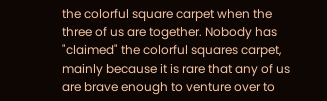the colorful square carpet when the three of us are together. Nobody has "claimed" the colorful squares carpet, mainly because it is rare that any of us are brave enough to venture over to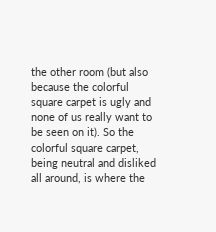the other room (but also because the colorful square carpet is ugly and none of us really want to be seen on it). So the colorful square carpet, being neutral and disliked all around, is where the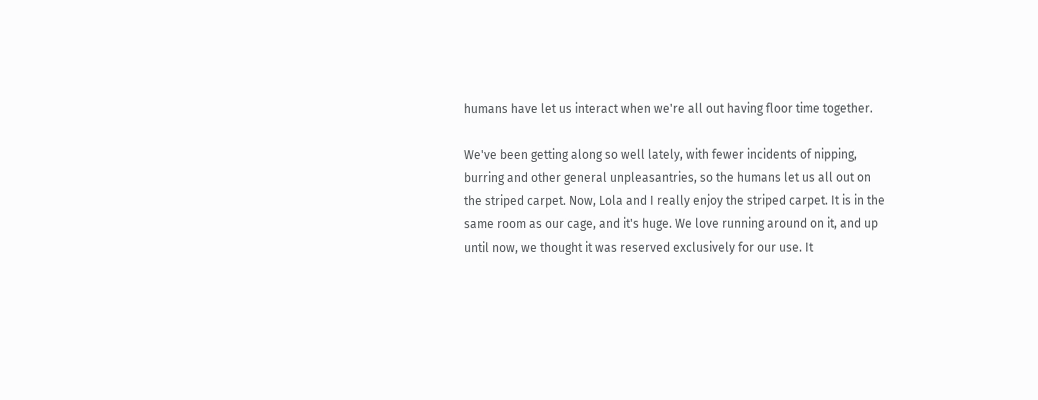humans have let us interact when we're all out having floor time together.

We've been getting along so well lately, with fewer incidents of nipping, burring and other general unpleasantries, so the humans let us all out on the striped carpet. Now, Lola and I really enjoy the striped carpet. It is in the same room as our cage, and it's huge. We love running around on it, and up until now, we thought it was reserved exclusively for our use. It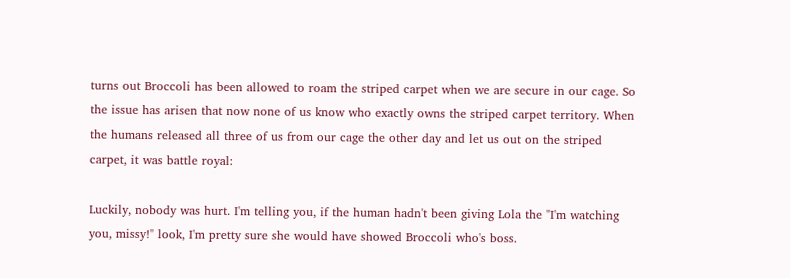turns out Broccoli has been allowed to roam the striped carpet when we are secure in our cage. So the issue has arisen that now none of us know who exactly owns the striped carpet territory. When the humans released all three of us from our cage the other day and let us out on the striped carpet, it was battle royal:

Luckily, nobody was hurt. I'm telling you, if the human hadn't been giving Lola the "I'm watching you, missy!" look, I'm pretty sure she would have showed Broccoli who's boss.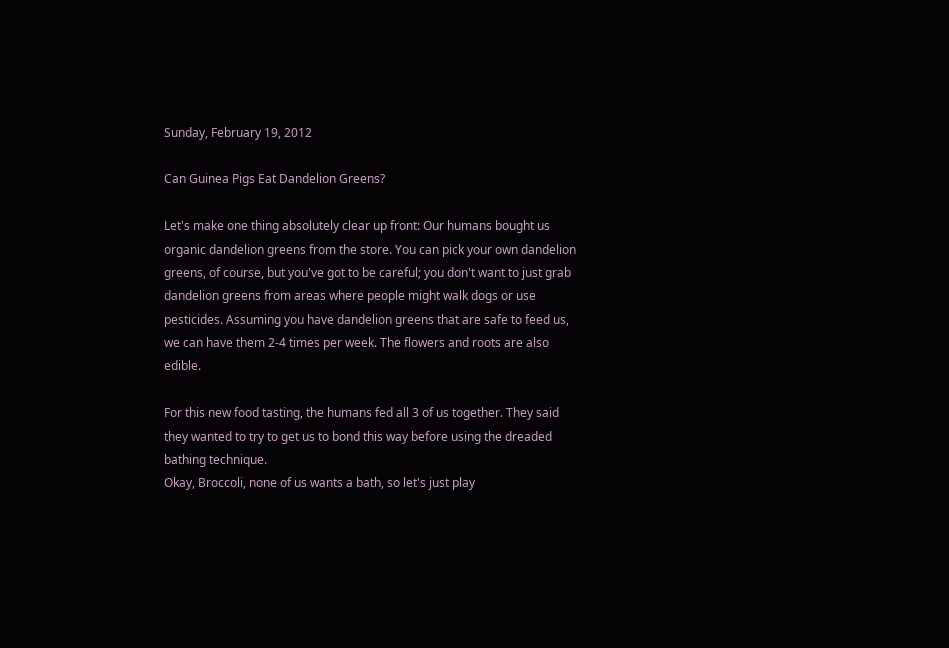Sunday, February 19, 2012

Can Guinea Pigs Eat Dandelion Greens?

Let's make one thing absolutely clear up front: Our humans bought us organic dandelion greens from the store. You can pick your own dandelion greens, of course, but you've got to be careful; you don't want to just grab dandelion greens from areas where people might walk dogs or use pesticides. Assuming you have dandelion greens that are safe to feed us, we can have them 2-4 times per week. The flowers and roots are also edible.

For this new food tasting, the humans fed all 3 of us together. They said they wanted to try to get us to bond this way before using the dreaded bathing technique.
Okay, Broccoli, none of us wants a bath, so let's just play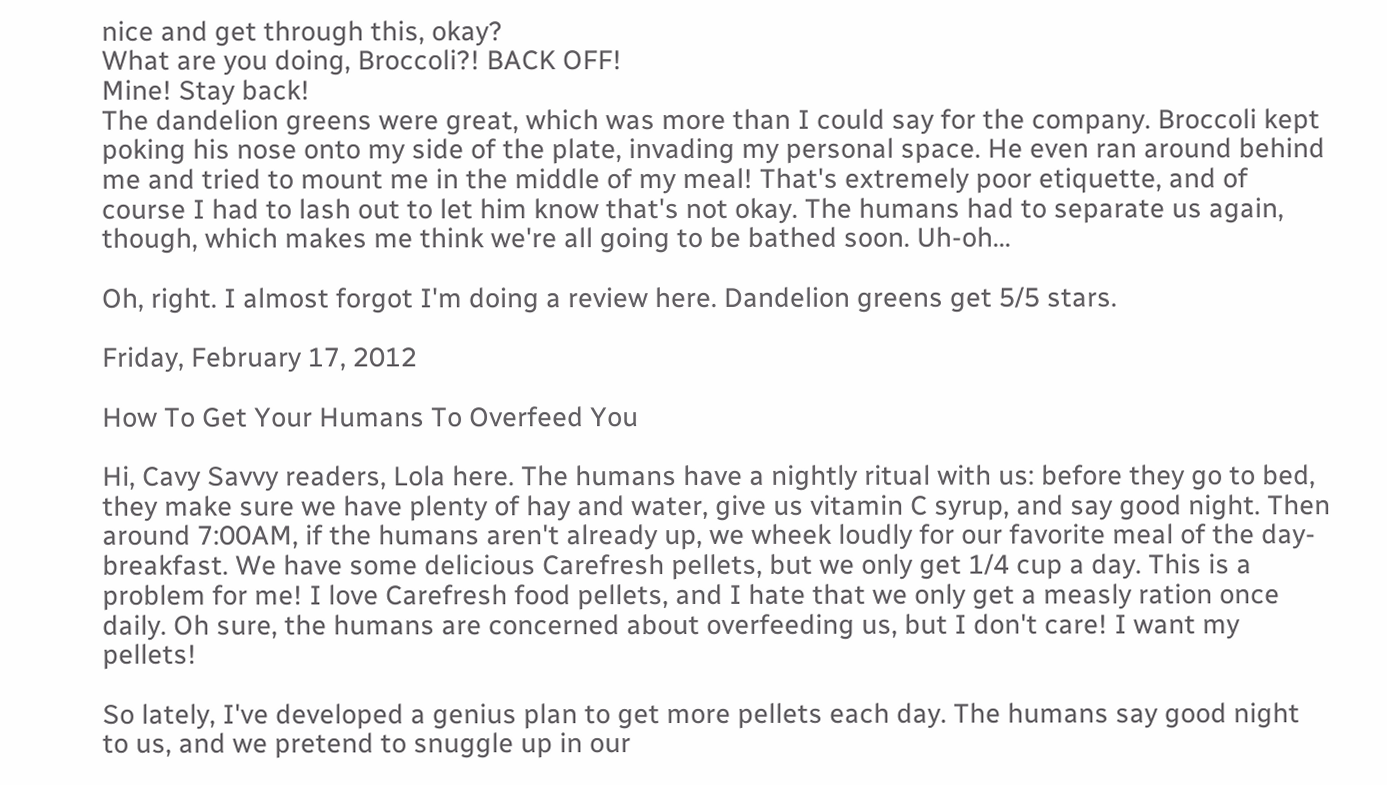nice and get through this, okay?
What are you doing, Broccoli?! BACK OFF!
Mine! Stay back!
The dandelion greens were great, which was more than I could say for the company. Broccoli kept poking his nose onto my side of the plate, invading my personal space. He even ran around behind me and tried to mount me in the middle of my meal! That's extremely poor etiquette, and of course I had to lash out to let him know that's not okay. The humans had to separate us again, though, which makes me think we're all going to be bathed soon. Uh-oh...

Oh, right. I almost forgot I'm doing a review here. Dandelion greens get 5/5 stars.

Friday, February 17, 2012

How To Get Your Humans To Overfeed You

Hi, Cavy Savvy readers, Lola here. The humans have a nightly ritual with us: before they go to bed, they make sure we have plenty of hay and water, give us vitamin C syrup, and say good night. Then around 7:00AM, if the humans aren't already up, we wheek loudly for our favorite meal of the day- breakfast. We have some delicious Carefresh pellets, but we only get 1/4 cup a day. This is a problem for me! I love Carefresh food pellets, and I hate that we only get a measly ration once daily. Oh sure, the humans are concerned about overfeeding us, but I don't care! I want my pellets!

So lately, I've developed a genius plan to get more pellets each day. The humans say good night to us, and we pretend to snuggle up in our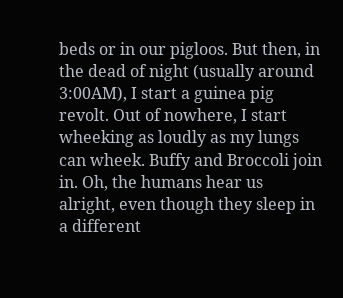beds or in our pigloos. But then, in the dead of night (usually around 3:00AM), I start a guinea pig revolt. Out of nowhere, I start wheeking as loudly as my lungs can wheek. Buffy and Broccoli join in. Oh, the humans hear us alright, even though they sleep in a different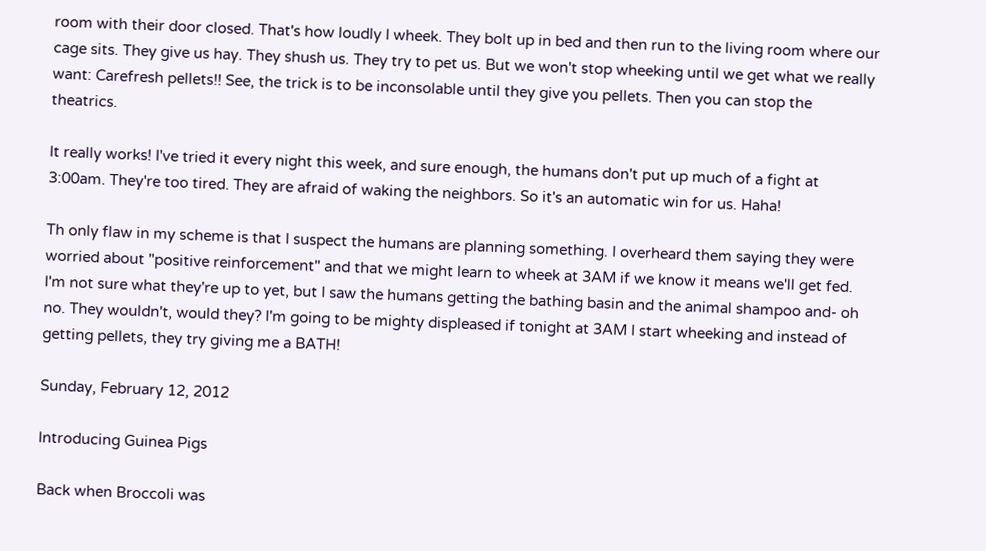room with their door closed. That's how loudly I wheek. They bolt up in bed and then run to the living room where our cage sits. They give us hay. They shush us. They try to pet us. But we won't stop wheeking until we get what we really want: Carefresh pellets!! See, the trick is to be inconsolable until they give you pellets. Then you can stop the theatrics.

It really works! I've tried it every night this week, and sure enough, the humans don't put up much of a fight at 3:00am. They're too tired. They are afraid of waking the neighbors. So it's an automatic win for us. Haha!

Th only flaw in my scheme is that I suspect the humans are planning something. I overheard them saying they were worried about "positive reinforcement" and that we might learn to wheek at 3AM if we know it means we'll get fed. I'm not sure what they're up to yet, but I saw the humans getting the bathing basin and the animal shampoo and- oh no. They wouldn't, would they? I'm going to be mighty displeased if tonight at 3AM I start wheeking and instead of getting pellets, they try giving me a BATH!

Sunday, February 12, 2012

Introducing Guinea Pigs

Back when Broccoli was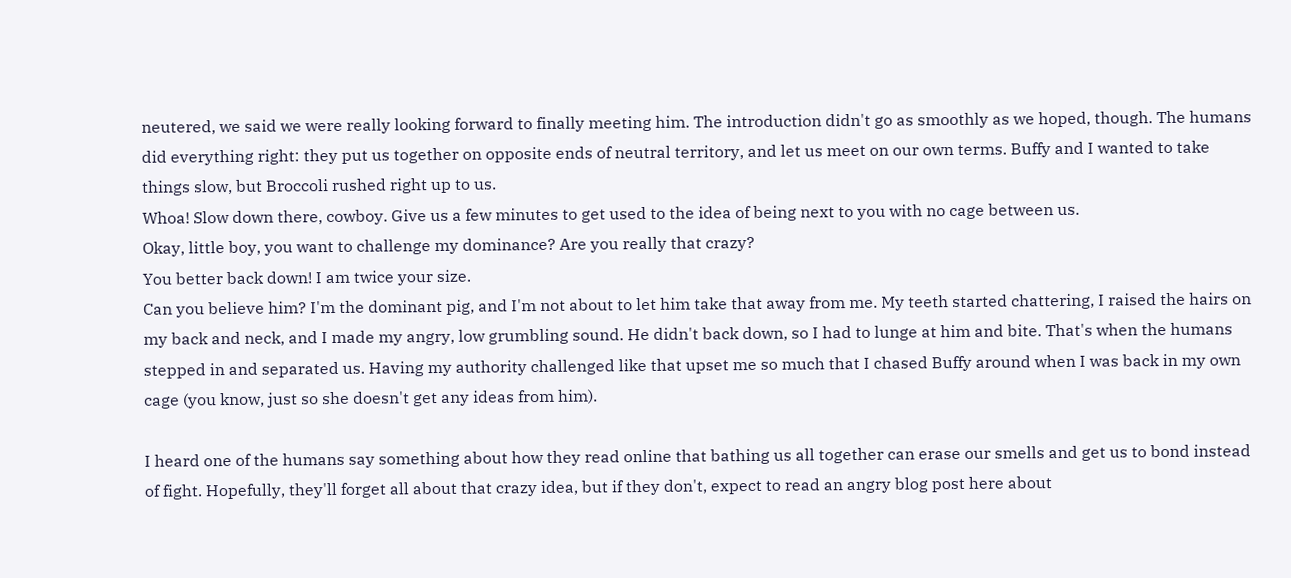neutered, we said we were really looking forward to finally meeting him. The introduction didn't go as smoothly as we hoped, though. The humans did everything right: they put us together on opposite ends of neutral territory, and let us meet on our own terms. Buffy and I wanted to take things slow, but Broccoli rushed right up to us.
Whoa! Slow down there, cowboy. Give us a few minutes to get used to the idea of being next to you with no cage between us.
Okay, little boy, you want to challenge my dominance? Are you really that crazy?
You better back down! I am twice your size.
Can you believe him? I'm the dominant pig, and I'm not about to let him take that away from me. My teeth started chattering, I raised the hairs on my back and neck, and I made my angry, low grumbling sound. He didn't back down, so I had to lunge at him and bite. That's when the humans stepped in and separated us. Having my authority challenged like that upset me so much that I chased Buffy around when I was back in my own cage (you know, just so she doesn't get any ideas from him).

I heard one of the humans say something about how they read online that bathing us all together can erase our smells and get us to bond instead of fight. Hopefully, they'll forget all about that crazy idea, but if they don't, expect to read an angry blog post here about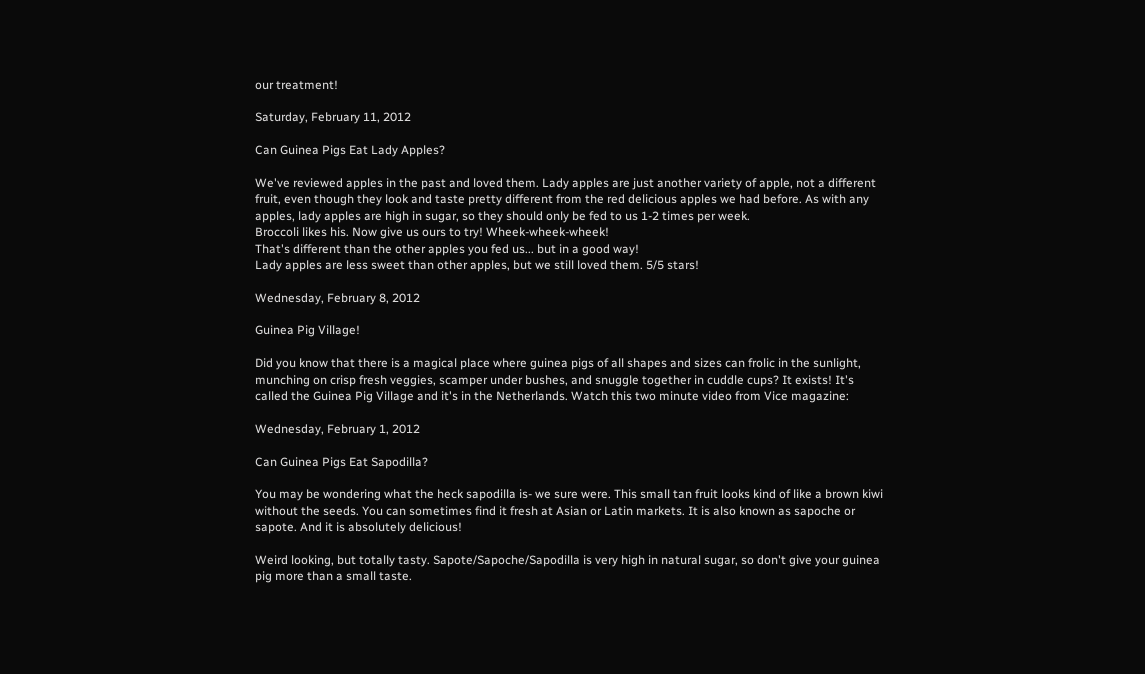our treatment!

Saturday, February 11, 2012

Can Guinea Pigs Eat Lady Apples?

We've reviewed apples in the past and loved them. Lady apples are just another variety of apple, not a different fruit, even though they look and taste pretty different from the red delicious apples we had before. As with any apples, lady apples are high in sugar, so they should only be fed to us 1-2 times per week.
Broccoli likes his. Now give us ours to try! Wheek-wheek-wheek!
That's different than the other apples you fed us... but in a good way!
Lady apples are less sweet than other apples, but we still loved them. 5/5 stars!

Wednesday, February 8, 2012

Guinea Pig Village!

Did you know that there is a magical place where guinea pigs of all shapes and sizes can frolic in the sunlight, munching on crisp fresh veggies, scamper under bushes, and snuggle together in cuddle cups? It exists! It's called the Guinea Pig Village and it's in the Netherlands. Watch this two minute video from Vice magazine:

Wednesday, February 1, 2012

Can Guinea Pigs Eat Sapodilla?

You may be wondering what the heck sapodilla is- we sure were. This small tan fruit looks kind of like a brown kiwi without the seeds. You can sometimes find it fresh at Asian or Latin markets. It is also known as sapoche or sapote. And it is absolutely delicious!

Weird looking, but totally tasty. Sapote/Sapoche/Sapodilla is very high in natural sugar, so don't give your guinea pig more than a small taste.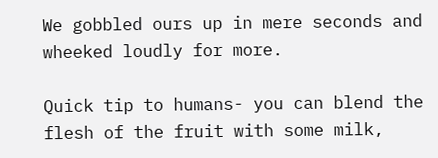We gobbled ours up in mere seconds and wheeked loudly for more.

Quick tip to humans- you can blend the flesh of the fruit with some milk,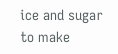ice and sugar to make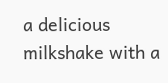a delicious milkshake with a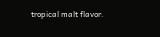tropical malt flavor.